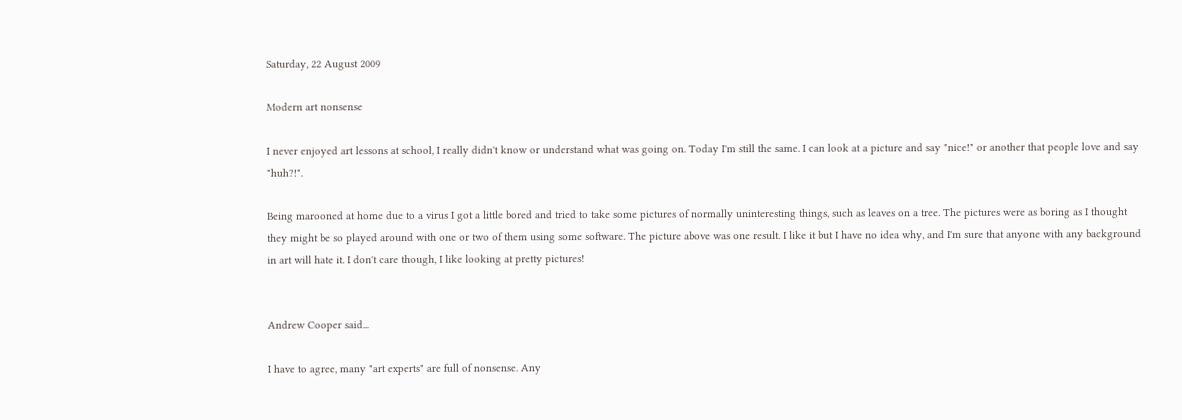Saturday, 22 August 2009

Modern art nonsense

I never enjoyed art lessons at school, I really didn't know or understand what was going on. Today I'm still the same. I can look at a picture and say "nice!" or another that people love and say "huh?!".

Being marooned at home due to a virus I got a little bored and tried to take some pictures of normally uninteresting things, such as leaves on a tree. The pictures were as boring as I thought they might be so played around with one or two of them using some software. The picture above was one result. I like it but I have no idea why, and I'm sure that anyone with any background in art will hate it. I don't care though, I like looking at pretty pictures!


Andrew Cooper said...

I have to agree, many "art experts" are full of nonsense. Any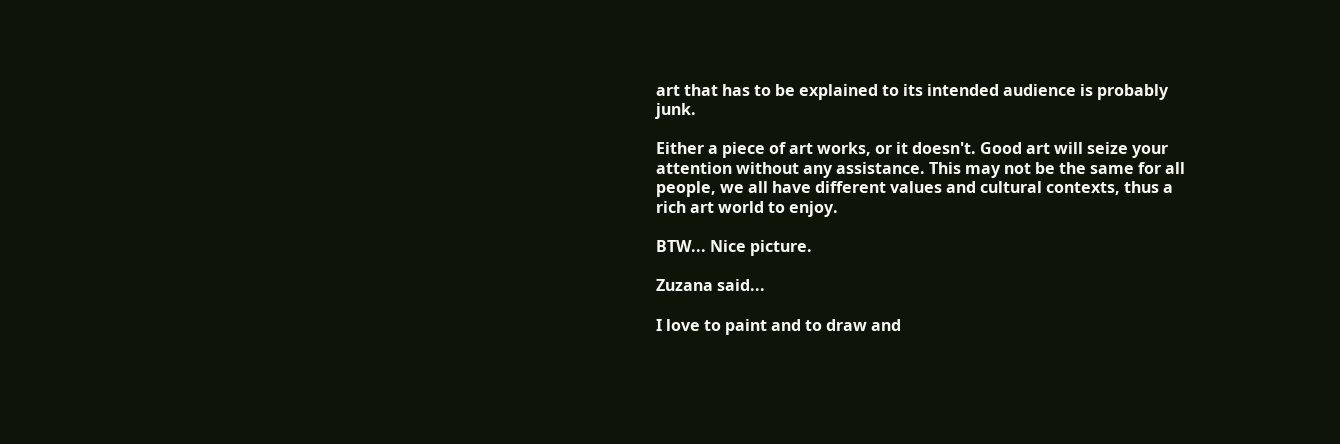art that has to be explained to its intended audience is probably junk.

Either a piece of art works, or it doesn't. Good art will seize your attention without any assistance. This may not be the same for all people, we all have different values and cultural contexts, thus a rich art world to enjoy.

BTW... Nice picture.

Zuzana said...

I love to paint and to draw and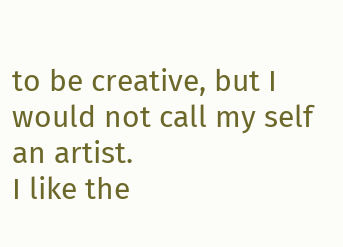to be creative, but I would not call my self an artist.
I like the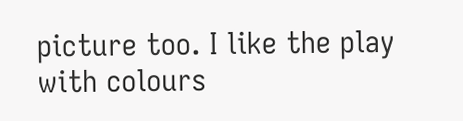picture too. I like the play with colours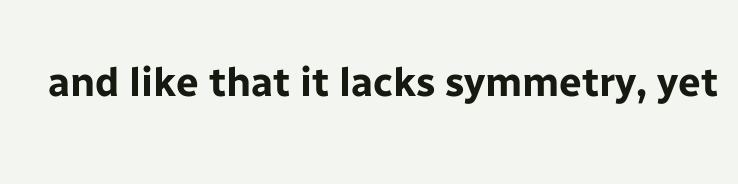and like that it lacks symmetry, yet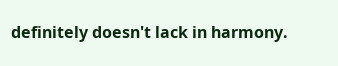definitely doesn't lack in harmony.